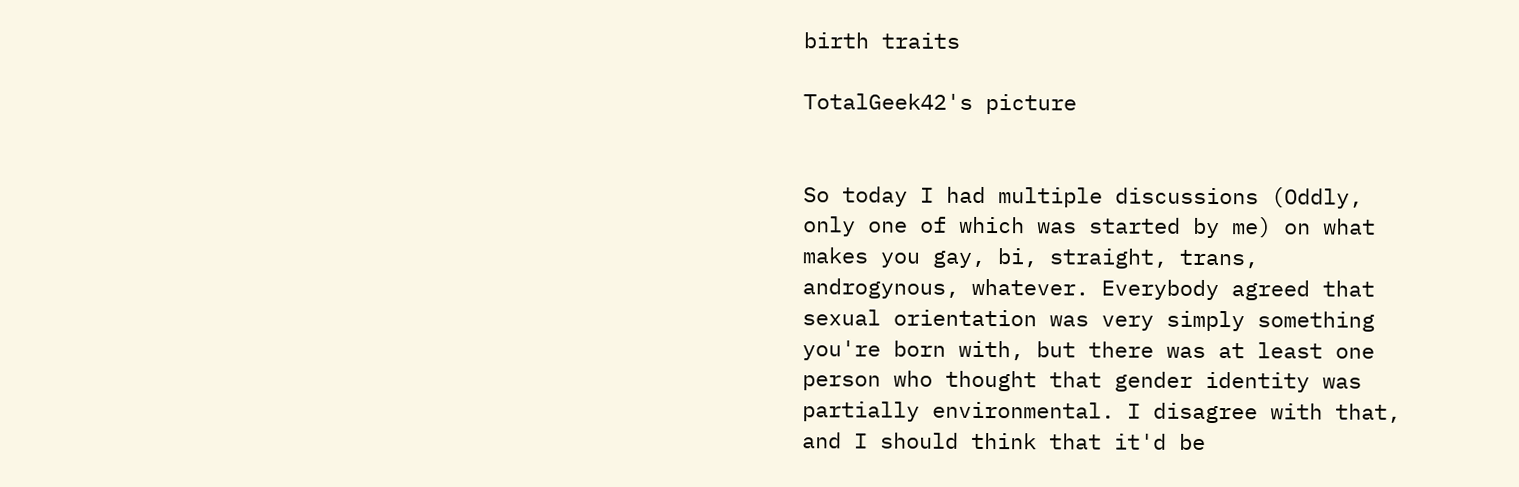birth traits

TotalGeek42's picture


So today I had multiple discussions (Oddly, only one of which was started by me) on what makes you gay, bi, straight, trans, androgynous, whatever. Everybody agreed that sexual orientation was very simply something you're born with, but there was at least one person who thought that gender identity was partially environmental. I disagree with that, and I should think that it'd be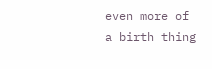even more of a birth thing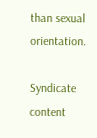than sexual orientation.

Syndicate content